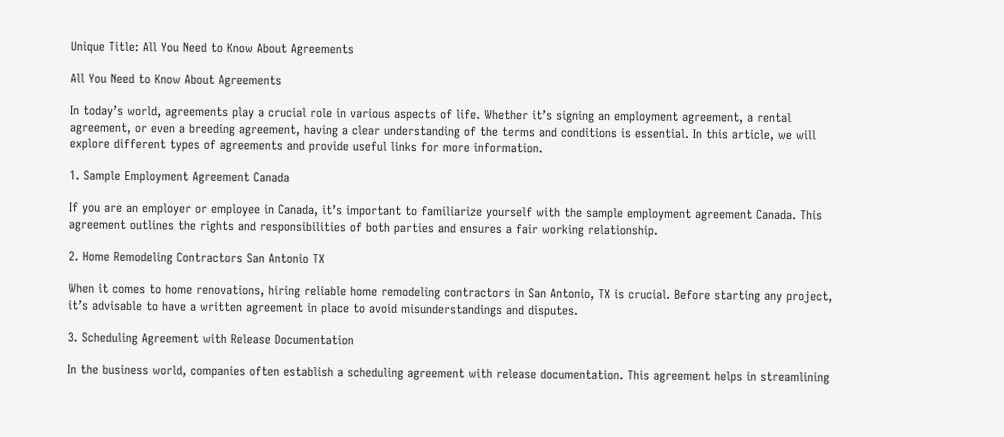Unique Title: All You Need to Know About Agreements

All You Need to Know About Agreements

In today’s world, agreements play a crucial role in various aspects of life. Whether it’s signing an employment agreement, a rental agreement, or even a breeding agreement, having a clear understanding of the terms and conditions is essential. In this article, we will explore different types of agreements and provide useful links for more information.

1. Sample Employment Agreement Canada

If you are an employer or employee in Canada, it’s important to familiarize yourself with the sample employment agreement Canada. This agreement outlines the rights and responsibilities of both parties and ensures a fair working relationship.

2. Home Remodeling Contractors San Antonio TX

When it comes to home renovations, hiring reliable home remodeling contractors in San Antonio, TX is crucial. Before starting any project, it’s advisable to have a written agreement in place to avoid misunderstandings and disputes.

3. Scheduling Agreement with Release Documentation

In the business world, companies often establish a scheduling agreement with release documentation. This agreement helps in streamlining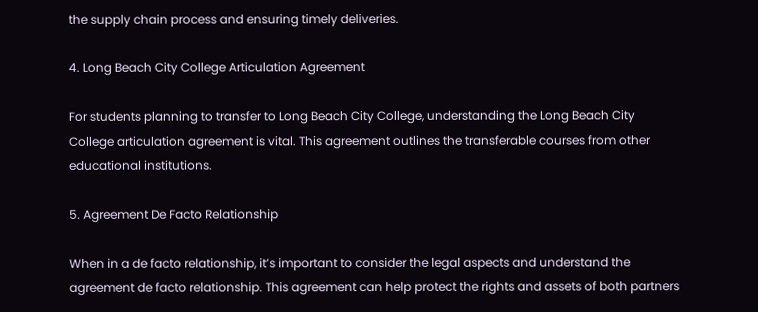the supply chain process and ensuring timely deliveries.

4. Long Beach City College Articulation Agreement

For students planning to transfer to Long Beach City College, understanding the Long Beach City College articulation agreement is vital. This agreement outlines the transferable courses from other educational institutions.

5. Agreement De Facto Relationship

When in a de facto relationship, it’s important to consider the legal aspects and understand the agreement de facto relationship. This agreement can help protect the rights and assets of both partners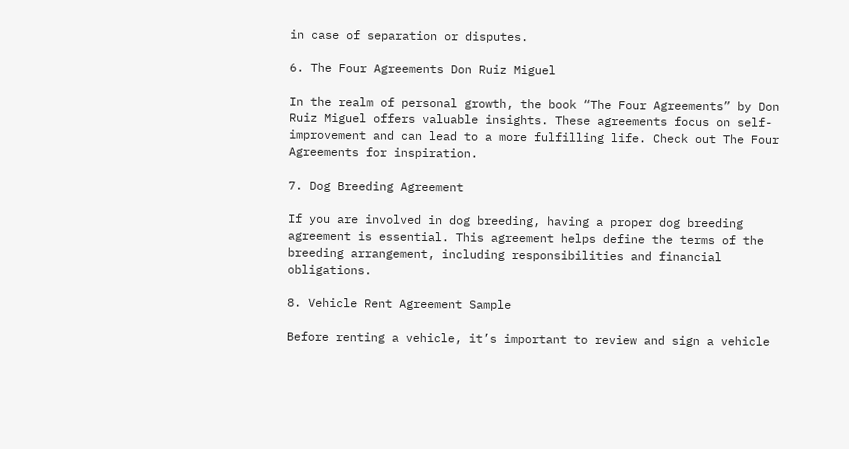in case of separation or disputes.

6. The Four Agreements Don Ruiz Miguel

In the realm of personal growth, the book “The Four Agreements” by Don Ruiz Miguel offers valuable insights. These agreements focus on self-improvement and can lead to a more fulfilling life. Check out The Four Agreements for inspiration.

7. Dog Breeding Agreement

If you are involved in dog breeding, having a proper dog breeding agreement is essential. This agreement helps define the terms of the breeding arrangement, including responsibilities and financial obligations.

8. Vehicle Rent Agreement Sample

Before renting a vehicle, it’s important to review and sign a vehicle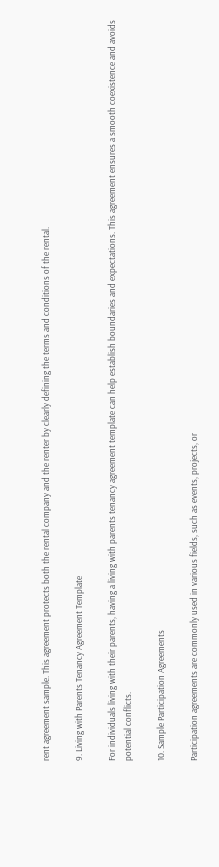rent agreement sample. This agreement protects both the rental company and the renter by clearly defining the terms and conditions of the rental.

9. Living with Parents Tenancy Agreement Template

For individuals living with their parents, having a living with parents tenancy agreement template can help establish boundaries and expectations. This agreement ensures a smooth coexistence and avoids potential conflicts.

10. Sample Participation Agreements

Participation agreements are commonly used in various fields, such as events, projects, or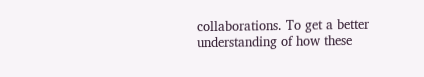collaborations. To get a better understanding of how these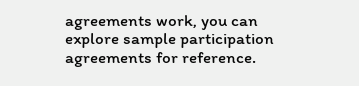agreements work, you can explore sample participation agreements for reference.